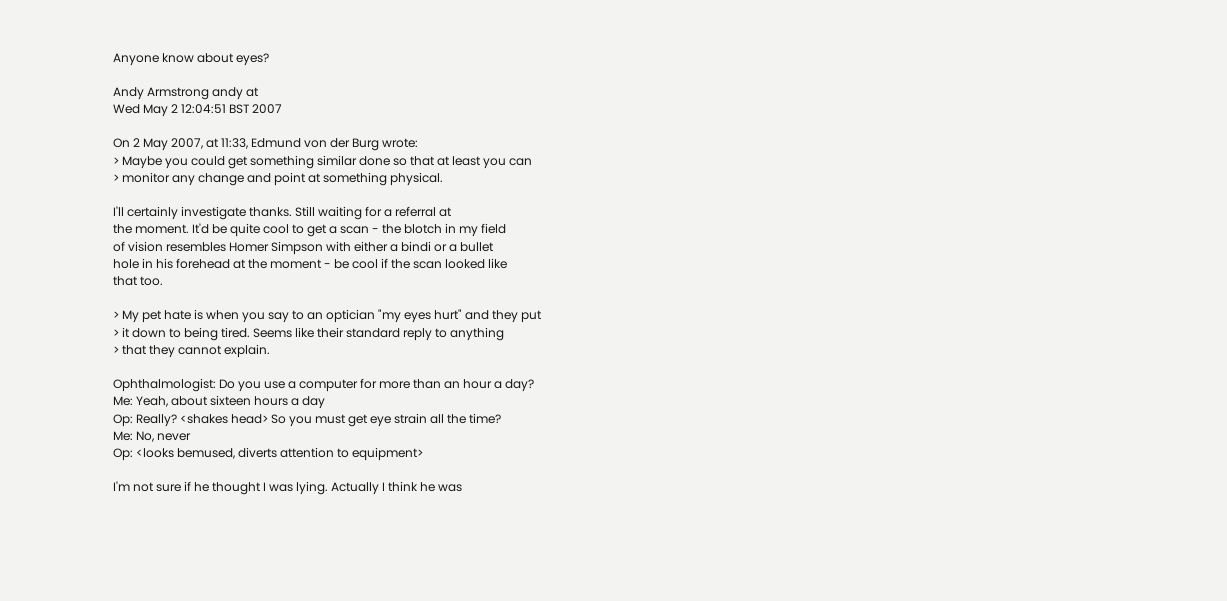Anyone know about eyes?

Andy Armstrong andy at
Wed May 2 12:04:51 BST 2007

On 2 May 2007, at 11:33, Edmund von der Burg wrote:
> Maybe you could get something similar done so that at least you can
> monitor any change and point at something physical.

I'll certainly investigate thanks. Still waiting for a referral at
the moment. It'd be quite cool to get a scan - the blotch in my field
of vision resembles Homer Simpson with either a bindi or a bullet
hole in his forehead at the moment - be cool if the scan looked like
that too.

> My pet hate is when you say to an optician "my eyes hurt" and they put
> it down to being tired. Seems like their standard reply to anything
> that they cannot explain.

Ophthalmologist: Do you use a computer for more than an hour a day?
Me: Yeah, about sixteen hours a day
Op: Really? <shakes head> So you must get eye strain all the time?
Me: No, never
Op: <looks bemused, diverts attention to equipment>

I'm not sure if he thought I was lying. Actually I think he was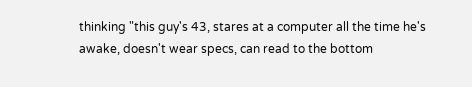thinking "this guy's 43, stares at a computer all the time he's
awake, doesn't wear specs, can read to the bottom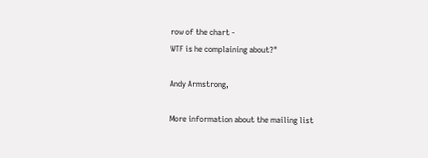row of the chart -
WTF is he complaining about?"

Andy Armstrong,

More information about the mailing list